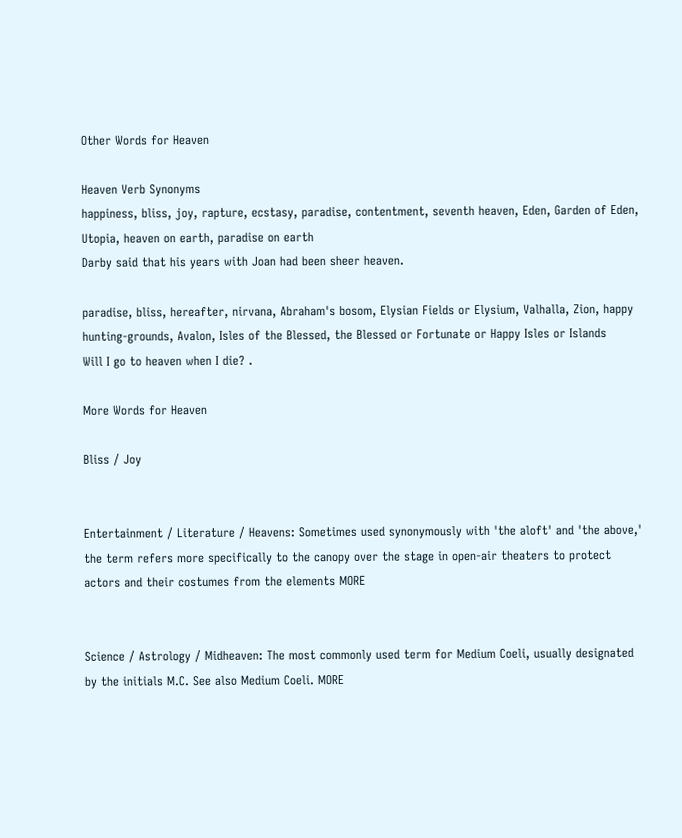Other Words for Heaven

Heaven Verb Synonyms
happiness, bliss, joy, rapture, ecstasy, paradise, contentment, seventh heaven, Eden, Garden of Eden, Utopia, heaven on earth, paradise on earth
Darby said that his years with Joan had been sheer heaven.

paradise, bliss, hereafter, nirvana, Abraham's bosom, Elysian Fields or Elysium, Valhalla, Zion, happy hunting-grounds, Avalon, Isles of the Blessed, the Blessed or Fortunate or Happy Isles or Islands
Will I go to heaven when I die? .

More Words for Heaven

Bliss / Joy


Entertainment / Literature / Heavens: Sometimes used synonymously with 'the aloft' and 'the above,' the term refers more specifically to the canopy over the stage in open-air theaters to protect actors and their costumes from the elements MORE


Science / Astrology / Midheaven: The most commonly used term for Medium Coeli, usually designated by the initials M.C. See also Medium Coeli. MORE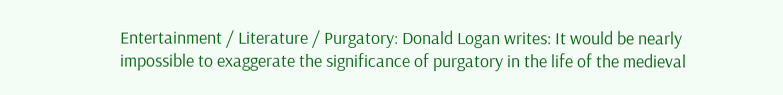Entertainment / Literature / Purgatory: Donald Logan writes: It would be nearly impossible to exaggerate the significance of purgatory in the life of the medieval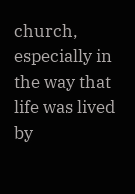church, especially in the way that life was lived by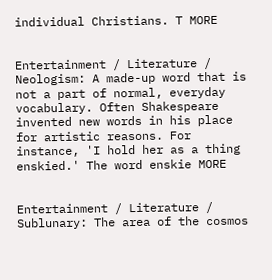individual Christians. T MORE


Entertainment / Literature / Neologism: A made-up word that is not a part of normal, everyday vocabulary. Often Shakespeare invented new words in his place for artistic reasons. For instance, 'I hold her as a thing enskied.' The word enskie MORE


Entertainment / Literature / Sublunary: The area of the cosmos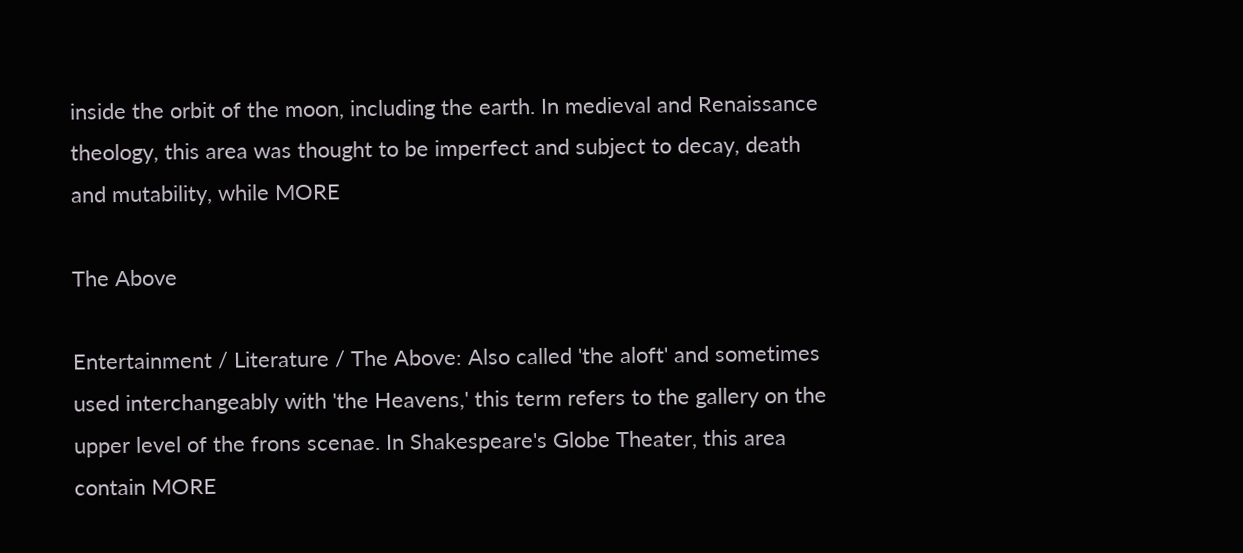inside the orbit of the moon, including the earth. In medieval and Renaissance theology, this area was thought to be imperfect and subject to decay, death and mutability, while MORE

The Above

Entertainment / Literature / The Above: Also called 'the aloft' and sometimes used interchangeably with 'the Heavens,' this term refers to the gallery on the upper level of the frons scenae. In Shakespeare's Globe Theater, this area contain MORE